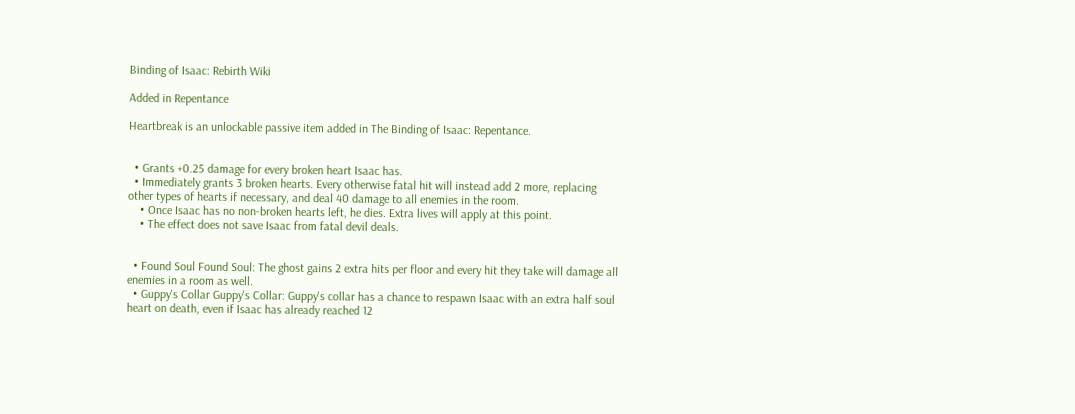Binding of Isaac: Rebirth Wiki

Added in Repentance

Heartbreak is an unlockable passive item added in The Binding of Isaac: Repentance.


  • Grants +0.25 damage for every broken heart Isaac has.
  • Immediately grants 3 broken hearts. Every otherwise fatal hit will instead add 2 more, replacing other types of hearts if necessary, and deal 40 damage to all enemies in the room.
    • Once Isaac has no non-broken hearts left, he dies. Extra lives will apply at this point.
    • The effect does not save Isaac from fatal devil deals.


  • Found Soul Found Soul: The ghost gains 2 extra hits per floor and every hit they take will damage all enemies in a room as well.
  • Guppy's Collar Guppy's Collar: Guppy's collar has a chance to respawn Isaac with an extra half soul heart on death, even if Isaac has already reached 12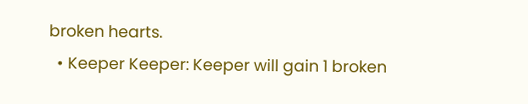broken hearts.
  • Keeper Keeper: Keeper will gain 1 broken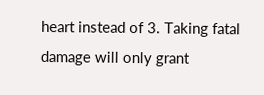heart instead of 3. Taking fatal damage will only grant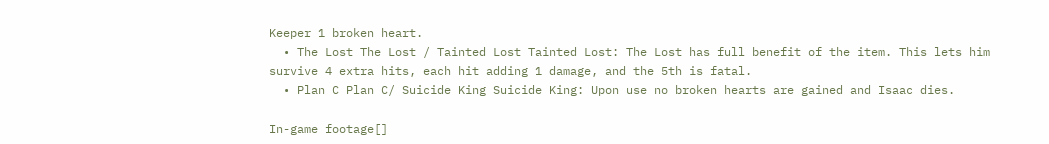Keeper 1 broken heart.
  • The Lost The Lost / Tainted Lost Tainted Lost: The Lost has full benefit of the item. This lets him survive 4 extra hits, each hit adding 1 damage, and the 5th is fatal.
  • Plan C Plan C/ Suicide King Suicide King: Upon use no broken hearts are gained and Isaac dies.

In-game footage[]